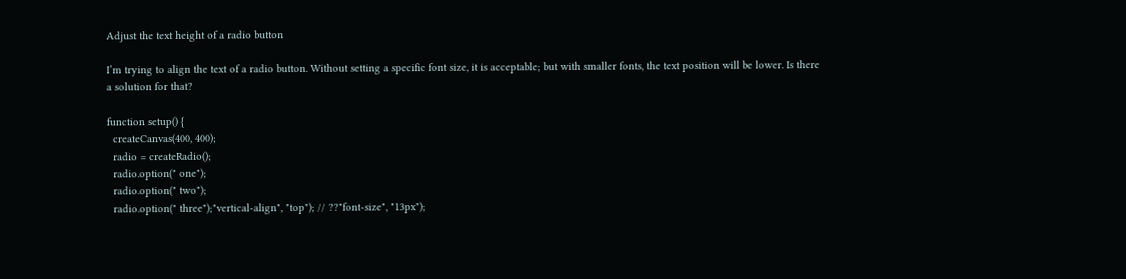Adjust the text height of a radio button

I’m trying to align the text of a radio button. Without setting a specific font size, it is acceptable; but with smaller fonts, the text position will be lower. Is there a solution for that?

function setup() {
  createCanvas(400, 400);
  radio = createRadio();
  radio.option(" one");
  radio.option(" two");
  radio.option(" three");"vertical-align", "top"); // ??"font-size", "13px");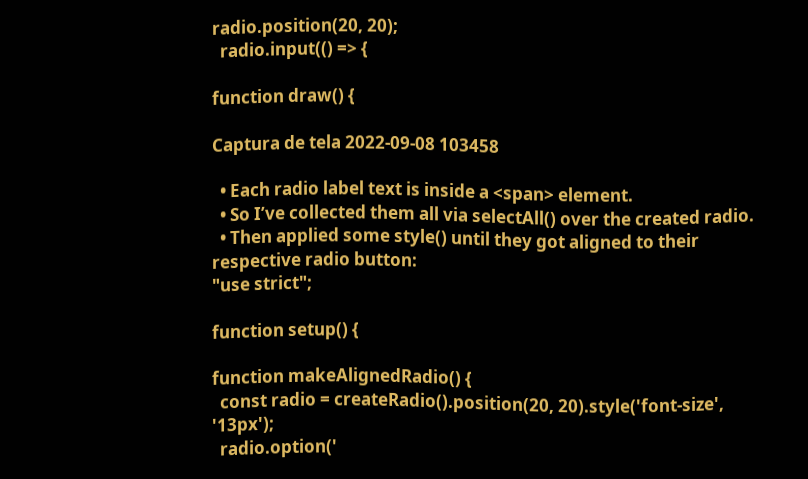radio.position(20, 20);
  radio.input(() => {

function draw() {

Captura de tela 2022-09-08 103458

  • Each radio label text is inside a <span> element.
  • So I’ve collected them all via selectAll() over the created radio.
  • Then applied some style() until they got aligned to their respective radio button:
"use strict";

function setup() {

function makeAlignedRadio() {
  const radio = createRadio().position(20, 20).style('font-size', '13px');
  radio.option('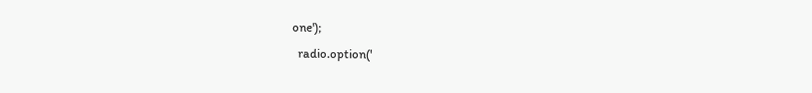one');
  radio.option('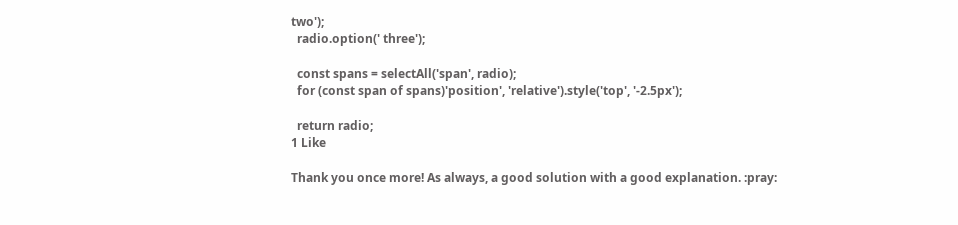two');
  radio.option(' three');

  const spans = selectAll('span', radio);
  for (const span of spans)'position', 'relative').style('top', '-2.5px');

  return radio;
1 Like

Thank you once more! As always, a good solution with a good explanation. :pray: